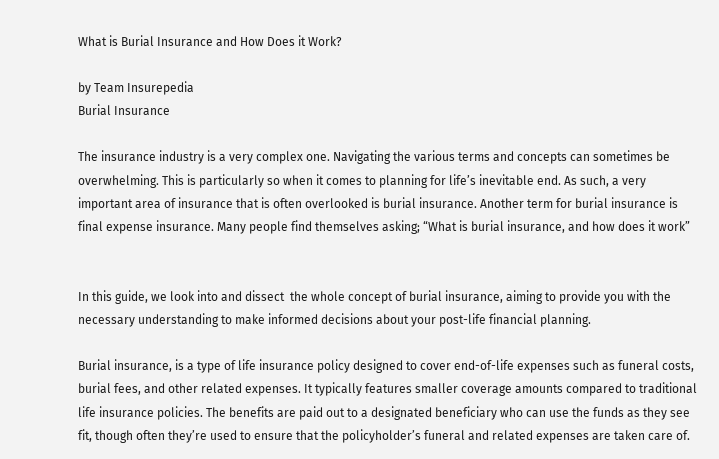What is Burial Insurance and How Does it Work?

by Team Insurepedia
Burial Insurance

The insurance industry is a very complex one. Navigating the various terms and concepts can sometimes be overwhelming. This is particularly so when it comes to planning for life’s inevitable end. As such, a very important area of insurance that is often overlooked is burial insurance. Another term for burial insurance is final expense insurance. Many people find themselves asking; “What is burial insurance, and how does it work”


In this guide, we look into and dissect  the whole concept of burial insurance, aiming to provide you with the necessary understanding to make informed decisions about your post-life financial planning.

Burial insurance, is a type of life insurance policy designed to cover end-of-life expenses such as funeral costs, burial fees, and other related expenses. It typically features smaller coverage amounts compared to traditional life insurance policies. The benefits are paid out to a designated beneficiary who can use the funds as they see fit, though often they’re used to ensure that the policyholder’s funeral and related expenses are taken care of.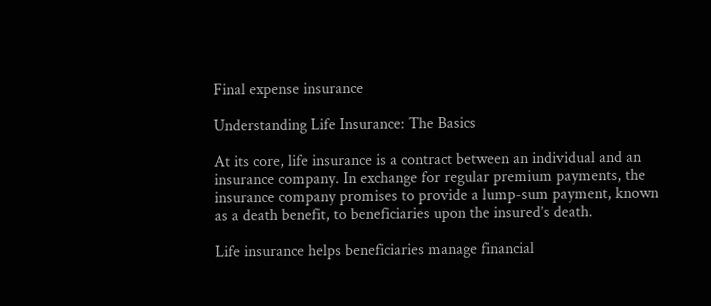Final expense insurance

Understanding Life Insurance: The Basics

At its core, life insurance is a contract between an individual and an insurance company. In exchange for regular premium payments, the insurance company promises to provide a lump-sum payment, known as a death benefit, to beneficiaries upon the insured’s death.

Life insurance helps beneficiaries manage financial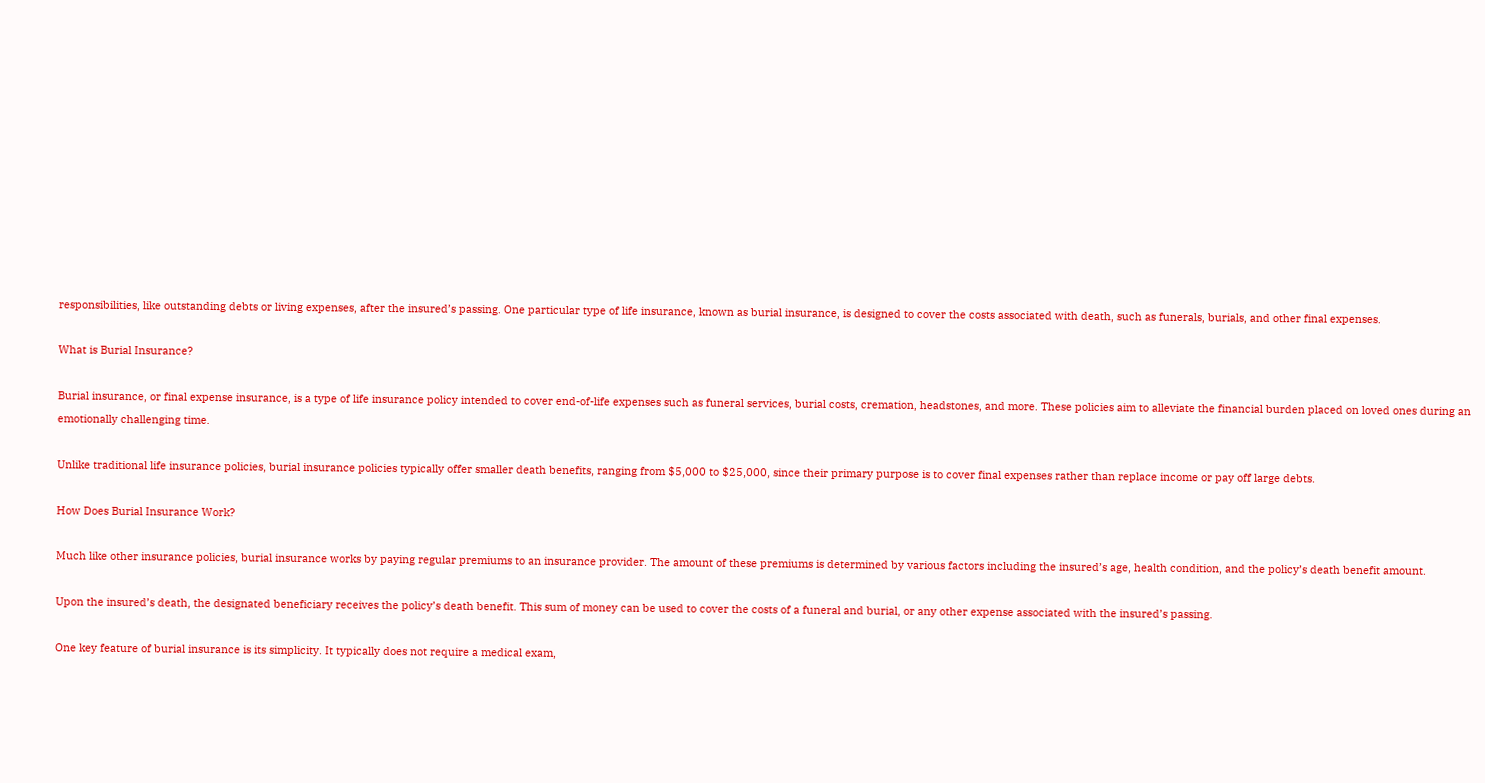responsibilities, like outstanding debts or living expenses, after the insured’s passing. One particular type of life insurance, known as burial insurance, is designed to cover the costs associated with death, such as funerals, burials, and other final expenses.

What is Burial Insurance?

Burial insurance, or final expense insurance, is a type of life insurance policy intended to cover end-of-life expenses such as funeral services, burial costs, cremation, headstones, and more. These policies aim to alleviate the financial burden placed on loved ones during an emotionally challenging time.

Unlike traditional life insurance policies, burial insurance policies typically offer smaller death benefits, ranging from $5,000 to $25,000, since their primary purpose is to cover final expenses rather than replace income or pay off large debts.

How Does Burial Insurance Work?

Much like other insurance policies, burial insurance works by paying regular premiums to an insurance provider. The amount of these premiums is determined by various factors including the insured’s age, health condition, and the policy’s death benefit amount.

Upon the insured’s death, the designated beneficiary receives the policy’s death benefit. This sum of money can be used to cover the costs of a funeral and burial, or any other expense associated with the insured’s passing.

One key feature of burial insurance is its simplicity. It typically does not require a medical exam,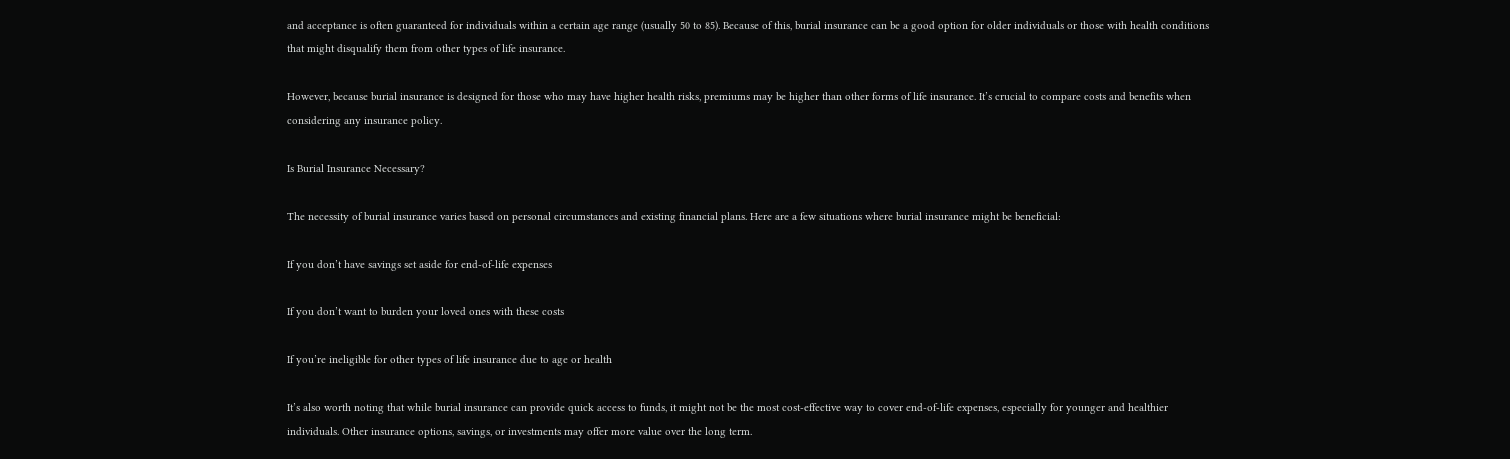and acceptance is often guaranteed for individuals within a certain age range (usually 50 to 85). Because of this, burial insurance can be a good option for older individuals or those with health conditions that might disqualify them from other types of life insurance.

However, because burial insurance is designed for those who may have higher health risks, premiums may be higher than other forms of life insurance. It’s crucial to compare costs and benefits when considering any insurance policy.

Is Burial Insurance Necessary?

The necessity of burial insurance varies based on personal circumstances and existing financial plans. Here are a few situations where burial insurance might be beneficial:

If you don’t have savings set aside for end-of-life expenses

If you don’t want to burden your loved ones with these costs

If you’re ineligible for other types of life insurance due to age or health

It’s also worth noting that while burial insurance can provide quick access to funds, it might not be the most cost-effective way to cover end-of-life expenses, especially for younger and healthier individuals. Other insurance options, savings, or investments may offer more value over the long term.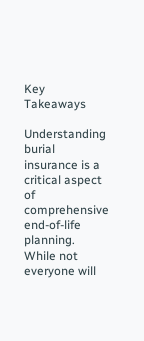Key Takeaways

Understanding burial insurance is a critical aspect of comprehensive end-of-life planning. While not everyone will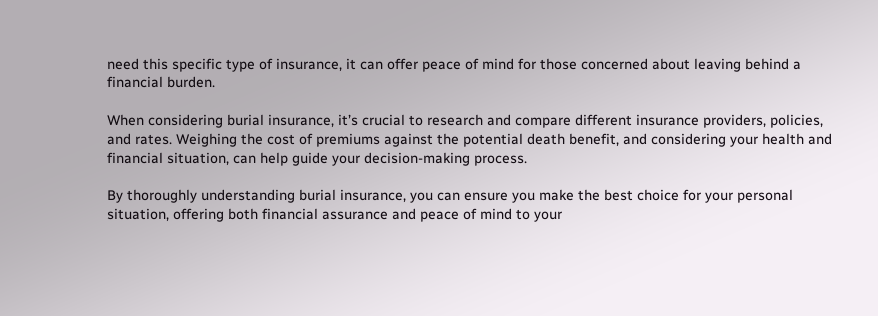need this specific type of insurance, it can offer peace of mind for those concerned about leaving behind a financial burden.

When considering burial insurance, it’s crucial to research and compare different insurance providers, policies, and rates. Weighing the cost of premiums against the potential death benefit, and considering your health and financial situation, can help guide your decision-making process.

By thoroughly understanding burial insurance, you can ensure you make the best choice for your personal situation, offering both financial assurance and peace of mind to your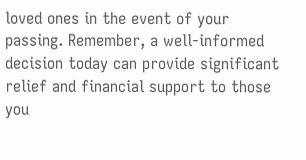loved ones in the event of your passing. Remember, a well-informed decision today can provide significant relief and financial support to those you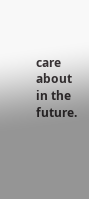care about in the future.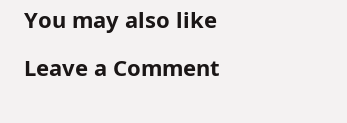You may also like

Leave a Comment